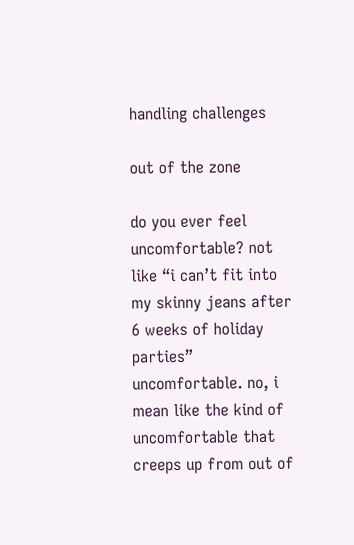handling challenges

out of the zone

do you ever feel uncomfortable? not like “i can’t fit into my skinny jeans after 6 weeks of holiday parties” uncomfortable. no, i mean like the kind of uncomfortable that creeps up from out of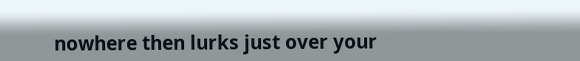nowhere then lurks just over your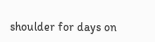shoulder for days on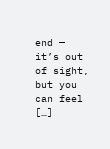end — it’s out of sight, but you can feel […]